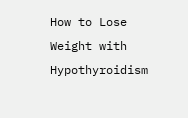How to Lose Weight with Hypothyroidism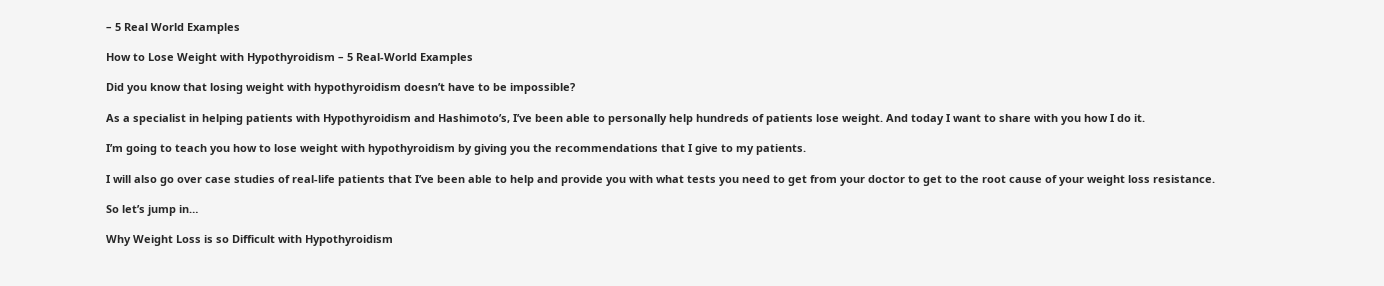– 5 Real World Examples

How to Lose Weight with Hypothyroidism – 5 Real-World Examples

Did you know that losing weight with hypothyroidism doesn’t have to be impossible?

As a specialist in helping patients with Hypothyroidism and Hashimoto’s, I’ve been able to personally help hundreds of patients lose weight. And today I want to share with you how I do it.

I’m going to teach you how to lose weight with hypothyroidism by giving you the recommendations that I give to my patients.

I will also go over case studies of real-life patients that I’ve been able to help and provide you with what tests you need to get from your doctor to get to the root cause of your weight loss resistance.

So let’s jump in…

Why Weight Loss is so Difficult with Hypothyroidism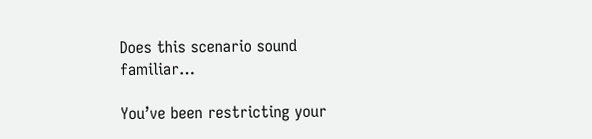Does this scenario sound familiar…

You’ve been restricting your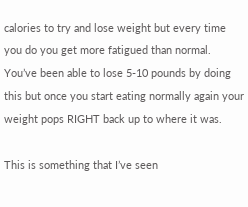calories to try and lose weight but every time you do you get more fatigued than normal. You’ve been able to lose 5-10 pounds by doing this but once you start eating normally again your weight pops RIGHT back up to where it was.

This is something that I’ve seen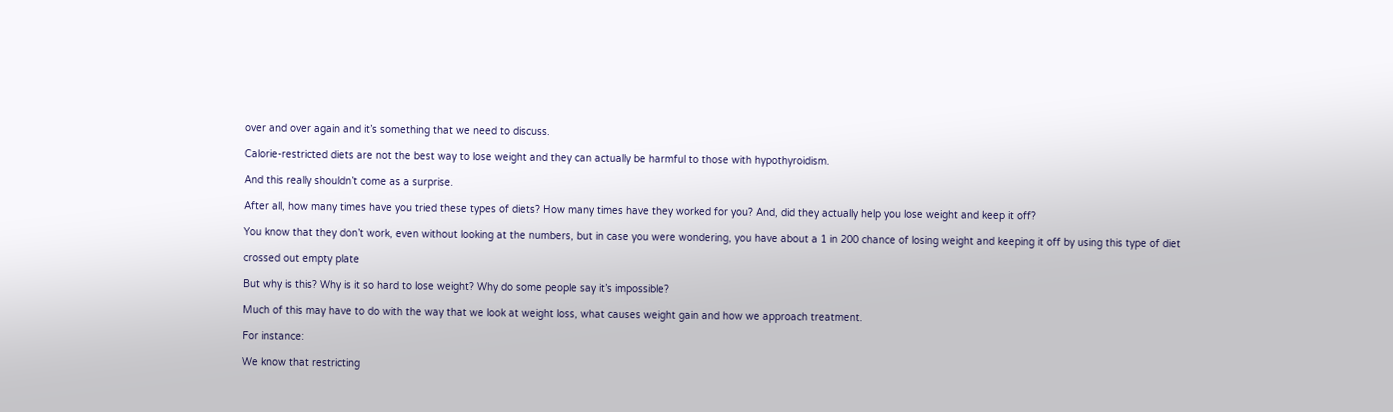over and over again and it’s something that we need to discuss.

Calorie-restricted diets are not the best way to lose weight and they can actually be harmful to those with hypothyroidism.

And this really shouldn’t come as a surprise.

After all, how many times have you tried these types of diets? How many times have they worked for you? And, did they actually help you lose weight and keep it off?

You know that they don’t work, even without looking at the numbers, but in case you were wondering, you have about a 1 in 200 chance of losing weight and keeping it off by using this type of diet

crossed out empty plate

But why is this? Why is it so hard to lose weight? Why do some people say it’s impossible?

Much of this may have to do with the way that we look at weight loss, what causes weight gain and how we approach treatment.

For instance:

We know that restricting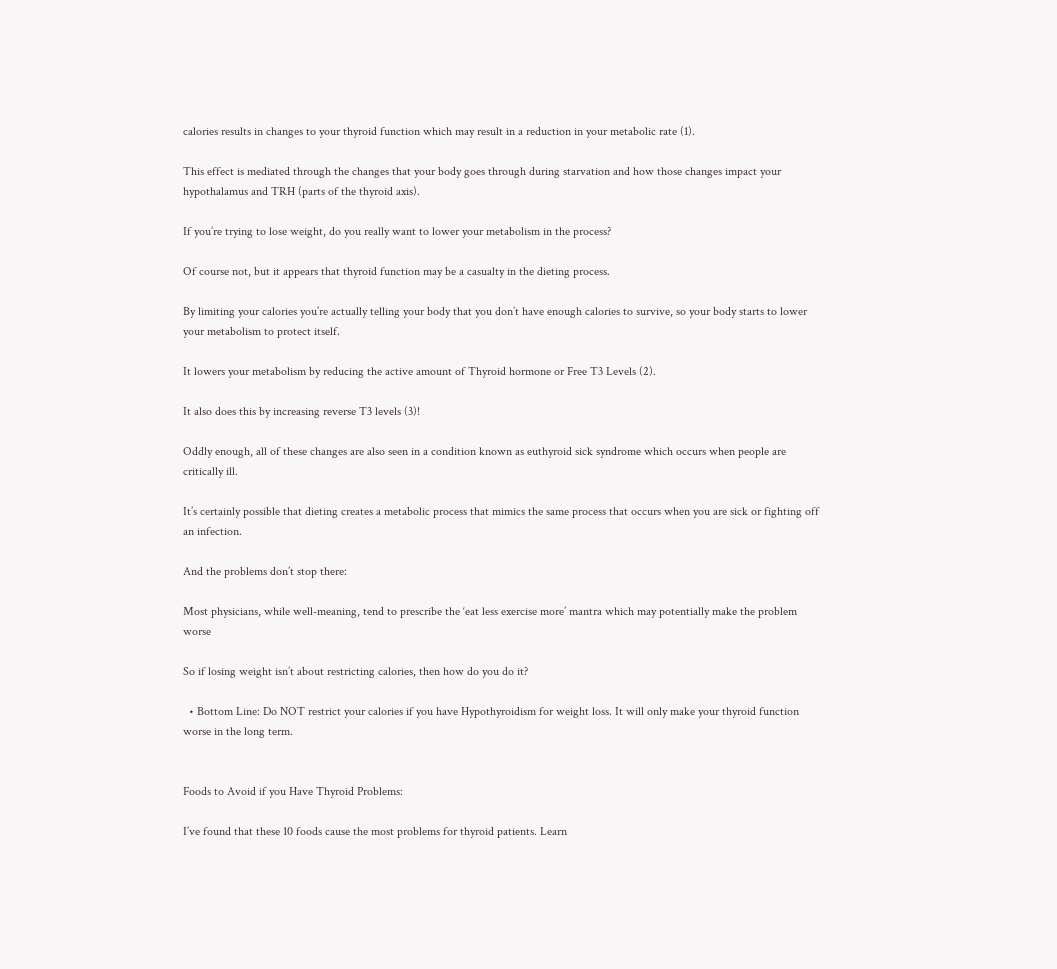calories results in changes to your thyroid function which may result in a reduction in your metabolic rate (1).

This effect is mediated through the changes that your body goes through during starvation and how those changes impact your hypothalamus and TRH (parts of the thyroid axis).

If you’re trying to lose weight, do you really want to lower your metabolism in the process?

Of course not, but it appears that thyroid function may be a casualty in the dieting process.

By limiting your calories you’re actually telling your body that you don’t have enough calories to survive, so your body starts to lower your metabolism to protect itself.

It lowers your metabolism by reducing the active amount of Thyroid hormone or Free T3 Levels (2).

It also does this by increasing reverse T3 levels (3)!

Oddly enough, all of these changes are also seen in a condition known as euthyroid sick syndrome which occurs when people are critically ill.

It’s certainly possible that dieting creates a metabolic process that mimics the same process that occurs when you are sick or fighting off an infection.

And the problems don’t stop there:

Most physicians, while well-meaning, tend to prescribe the ‘eat less exercise more’ mantra which may potentially make the problem worse

So if losing weight isn’t about restricting calories, then how do you do it?

  • Bottom Line: Do NOT restrict your calories if you have Hypothyroidism for weight loss. It will only make your thyroid function worse in the long term.


Foods to Avoid if you Have Thyroid Problems:

I’ve found that these 10 foods cause the most problems for thyroid patients. Learn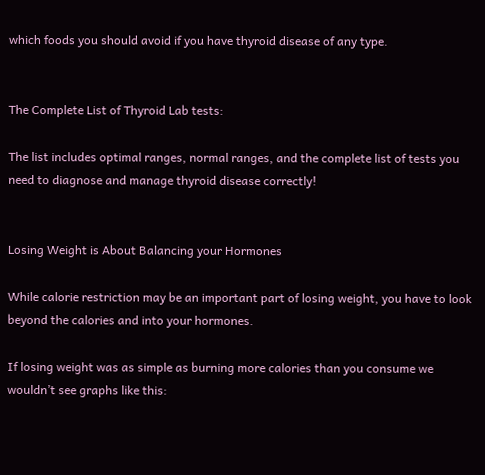which foods you should avoid if you have thyroid disease of any type.


The Complete List of Thyroid Lab tests:

The list includes optimal ranges, normal ranges, and the complete list of tests you need to diagnose and manage thyroid disease correctly!


Losing Weight is About Balancing your Hormones

While calorie restriction may be an important part of losing weight, you have to look beyond the calories and into your hormones.

If losing weight was as simple as burning more calories than you consume we wouldn’t see graphs like this: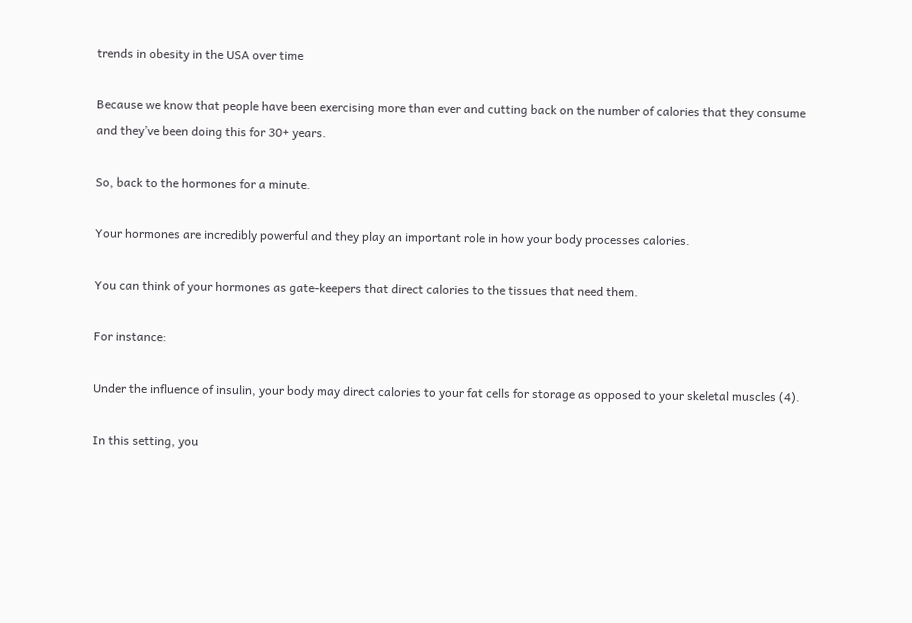trends in obesity in the USA over time

Because we know that people have been exercising more than ever and cutting back on the number of calories that they consume and they’ve been doing this for 30+ years.

So, back to the hormones for a minute.

Your hormones are incredibly powerful and they play an important role in how your body processes calories.

You can think of your hormones as gate-keepers that direct calories to the tissues that need them.

For instance:

Under the influence of insulin, your body may direct calories to your fat cells for storage as opposed to your skeletal muscles (4).

In this setting, you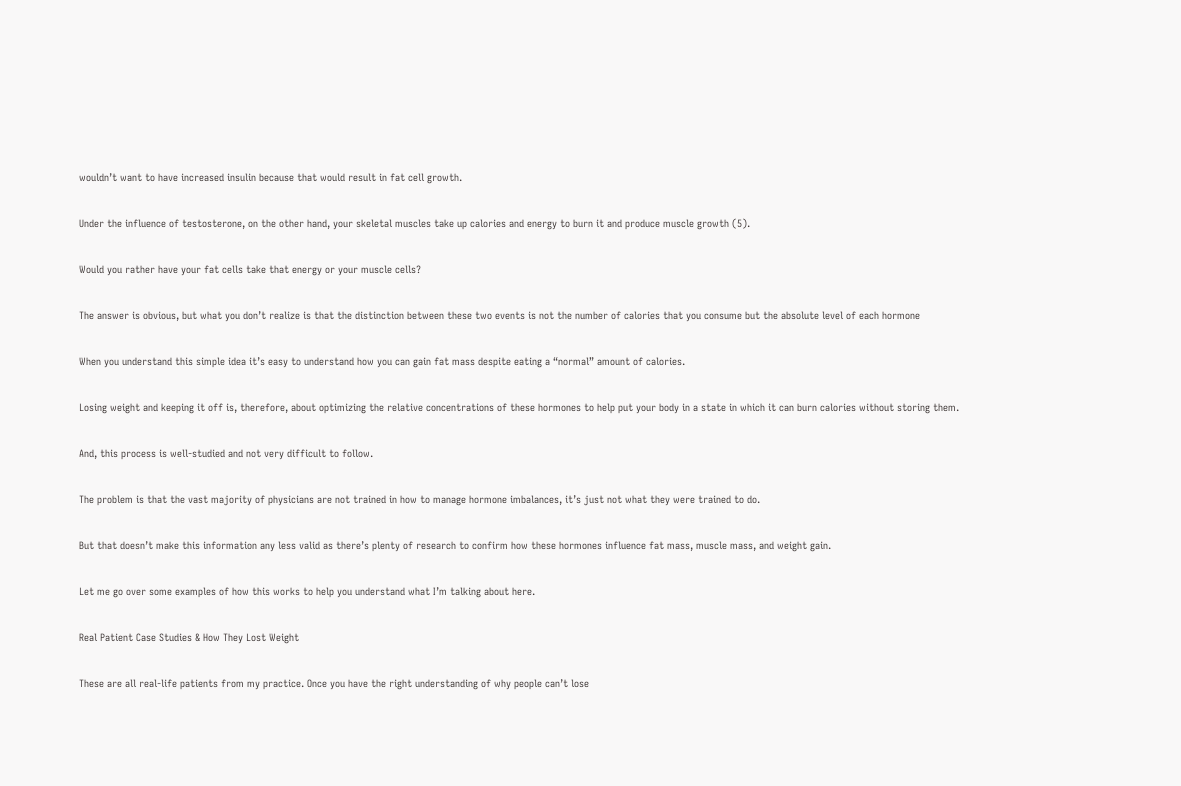wouldn’t want to have increased insulin because that would result in fat cell growth.

Under the influence of testosterone, on the other hand, your skeletal muscles take up calories and energy to burn it and produce muscle growth (5).

Would you rather have your fat cells take that energy or your muscle cells?

The answer is obvious, but what you don’t realize is that the distinction between these two events is not the number of calories that you consume but the absolute level of each hormone

When you understand this simple idea it’s easy to understand how you can gain fat mass despite eating a “normal” amount of calories.

Losing weight and keeping it off is, therefore, about optimizing the relative concentrations of these hormones to help put your body in a state in which it can burn calories without storing them.

And, this process is well-studied and not very difficult to follow.

The problem is that the vast majority of physicians are not trained in how to manage hormone imbalances, it’s just not what they were trained to do.

But that doesn’t make this information any less valid as there’s plenty of research to confirm how these hormones influence fat mass, muscle mass, and weight gain.

Let me go over some examples of how this works to help you understand what I’m talking about here.

Real Patient Case Studies & How They Lost Weight

These are all real-life patients from my practice. Once you have the right understanding of why people can’t lose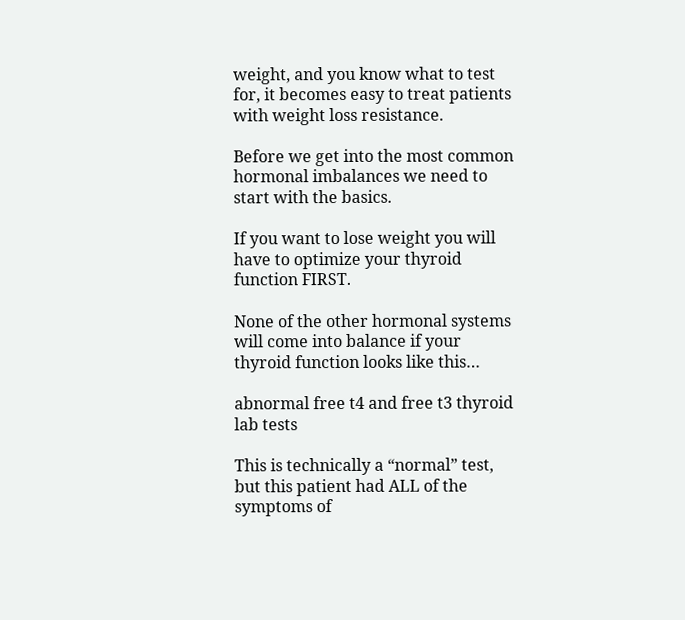weight, and you know what to test for, it becomes easy to treat patients with weight loss resistance.

Before we get into the most common hormonal imbalances we need to start with the basics.

If you want to lose weight you will have to optimize your thyroid function FIRST.

None of the other hormonal systems will come into balance if your thyroid function looks like this…

abnormal free t4 and free t3 thyroid lab tests

This is technically a “normal” test, but this patient had ALL of the symptoms of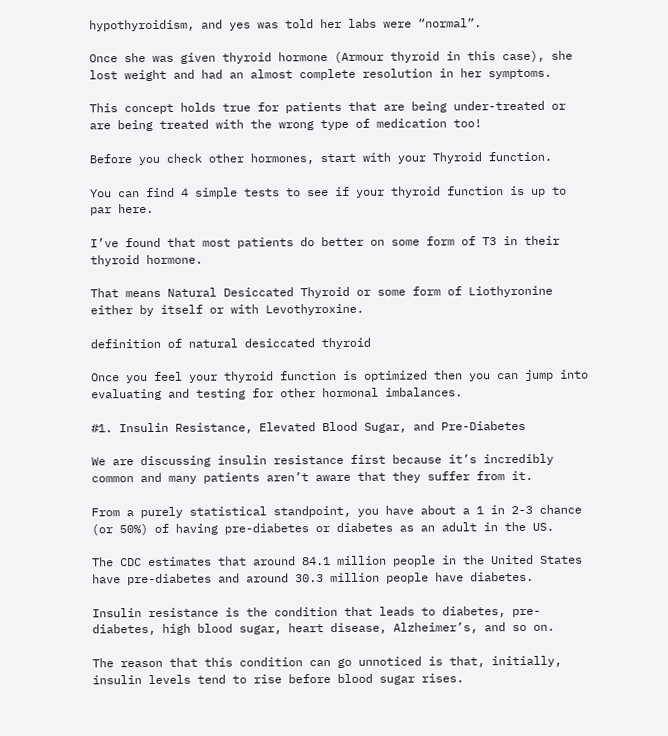hypothyroidism, and yes was told her labs were “normal”.

Once she was given thyroid hormone (Armour thyroid in this case), she lost weight and had an almost complete resolution in her symptoms.

This concept holds true for patients that are being under-treated or are being treated with the wrong type of medication too!

Before you check other hormones, start with your Thyroid function.

You can find 4 simple tests to see if your thyroid function is up to par here.

I’ve found that most patients do better on some form of T3 in their thyroid hormone.

That means Natural Desiccated Thyroid or some form of Liothyronine either by itself or with Levothyroxine.

definition of natural desiccated thyroid

Once you feel your thyroid function is optimized then you can jump into evaluating and testing for other hormonal imbalances.

#1. Insulin Resistance, Elevated Blood Sugar, and Pre-Diabetes

We are discussing insulin resistance first because it’s incredibly common and many patients aren’t aware that they suffer from it.

From a purely statistical standpoint, you have about a 1 in 2-3 chance (or 50%) of having pre-diabetes or diabetes as an adult in the US.

The CDC estimates that around 84.1 million people in the United States have pre-diabetes and around 30.3 million people have diabetes.

Insulin resistance is the condition that leads to diabetes, pre-diabetes, high blood sugar, heart disease, Alzheimer’s, and so on.

The reason that this condition can go unnoticed is that, initially, insulin levels tend to rise before blood sugar rises.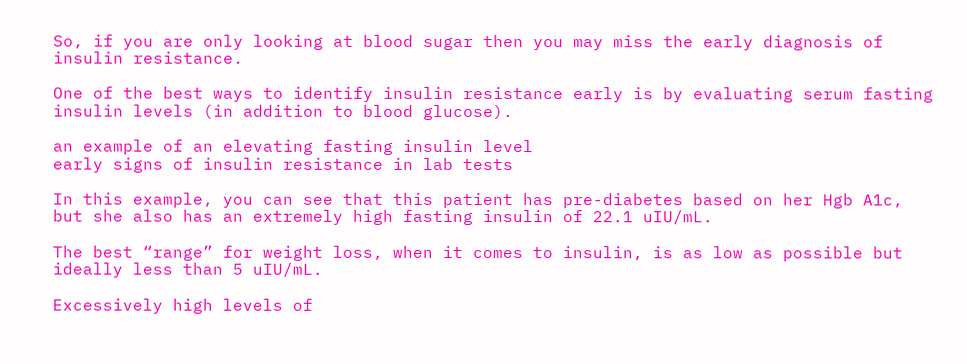So, if you are only looking at blood sugar then you may miss the early diagnosis of insulin resistance.

One of the best ways to identify insulin resistance early is by evaluating serum fasting insulin levels (in addition to blood glucose).

an example of an elevating fasting insulin level
early signs of insulin resistance in lab tests

In this example, you can see that this patient has pre-diabetes based on her Hgb A1c, but she also has an extremely high fasting insulin of 22.1 uIU/mL.

The best “range” for weight loss, when it comes to insulin, is as low as possible but ideally less than 5 uIU/mL.

Excessively high levels of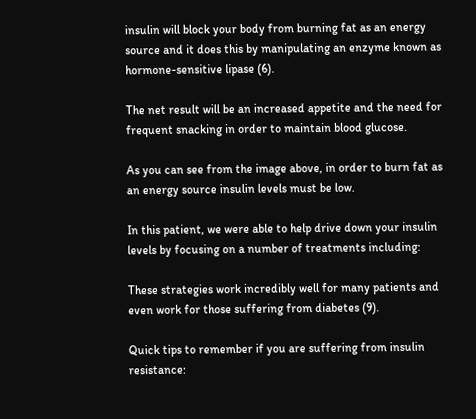insulin will block your body from burning fat as an energy source and it does this by manipulating an enzyme known as hormone-sensitive lipase (6).

The net result will be an increased appetite and the need for frequent snacking in order to maintain blood glucose.

As you can see from the image above, in order to burn fat as an energy source insulin levels must be low.

In this patient, we were able to help drive down your insulin levels by focusing on a number of treatments including:

These strategies work incredibly well for many patients and even work for those suffering from diabetes (9).

Quick tips to remember if you are suffering from insulin resistance: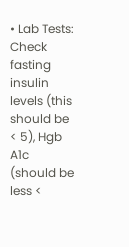• Lab Tests: Check fasting insulin levels (this should be < 5), Hgb A1c (should be less <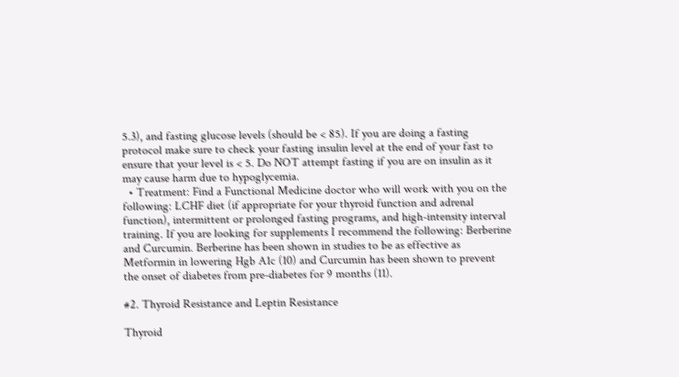5.3), and fasting glucose levels (should be < 85). If you are doing a fasting protocol make sure to check your fasting insulin level at the end of your fast to ensure that your level is < 5. Do NOT attempt fasting if you are on insulin as it may cause harm due to hypoglycemia.
  • Treatment: Find a Functional Medicine doctor who will work with you on the following: LCHF diet (if appropriate for your thyroid function and adrenal function), intermittent or prolonged fasting programs, and high-intensity interval training. If you are looking for supplements I recommend the following: Berberine and Curcumin. Berberine has been shown in studies to be as effective as Metformin in lowering Hgb A1c (10) and Curcumin has been shown to prevent the onset of diabetes from pre-diabetes for 9 months (11).

#2. Thyroid Resistance and Leptin Resistance

Thyroid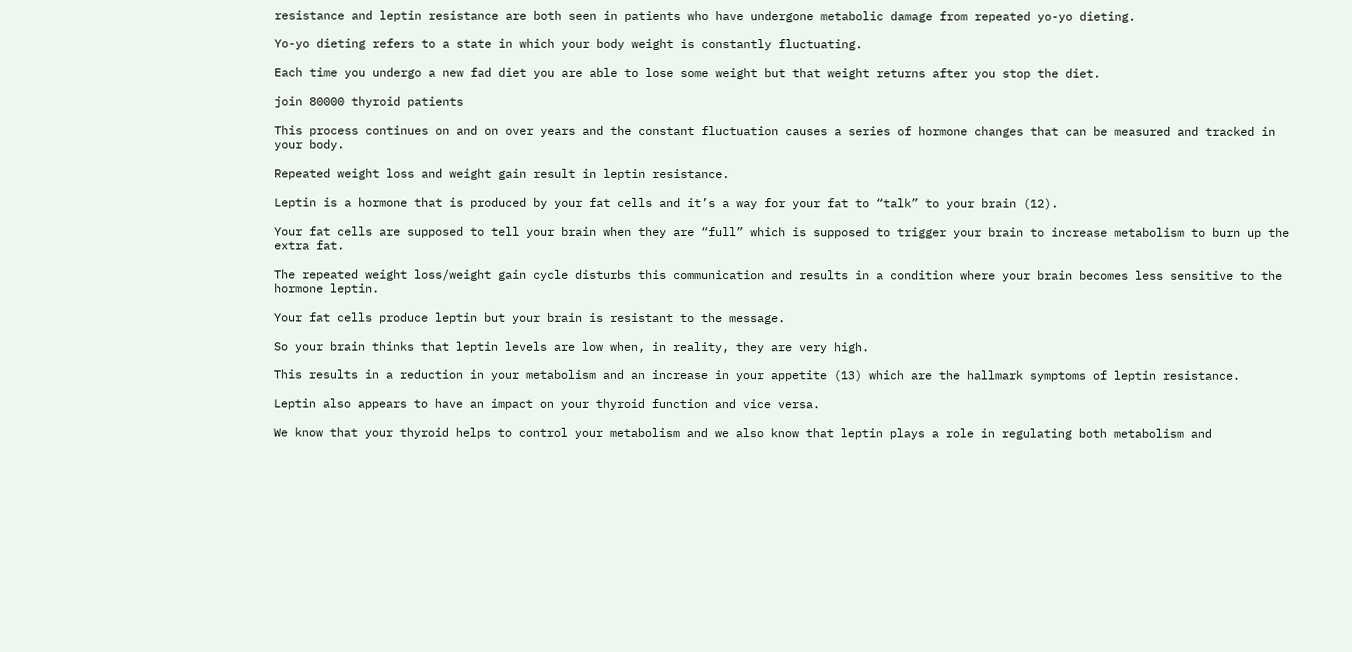resistance and leptin resistance are both seen in patients who have undergone metabolic damage from repeated yo-yo dieting.

Yo-yo dieting refers to a state in which your body weight is constantly fluctuating.

Each time you undergo a new fad diet you are able to lose some weight but that weight returns after you stop the diet.

join 80000 thyroid patients

This process continues on and on over years and the constant fluctuation causes a series of hormone changes that can be measured and tracked in your body.

Repeated weight loss and weight gain result in leptin resistance.

Leptin is a hormone that is produced by your fat cells and it’s a way for your fat to “talk” to your brain (12).

Your fat cells are supposed to tell your brain when they are “full” which is supposed to trigger your brain to increase metabolism to burn up the extra fat.

The repeated weight loss/weight gain cycle disturbs this communication and results in a condition where your brain becomes less sensitive to the hormone leptin.

Your fat cells produce leptin but your brain is resistant to the message.

So your brain thinks that leptin levels are low when, in reality, they are very high.

This results in a reduction in your metabolism and an increase in your appetite (13) which are the hallmark symptoms of leptin resistance.

Leptin also appears to have an impact on your thyroid function and vice versa.

We know that your thyroid helps to control your metabolism and we also know that leptin plays a role in regulating both metabolism and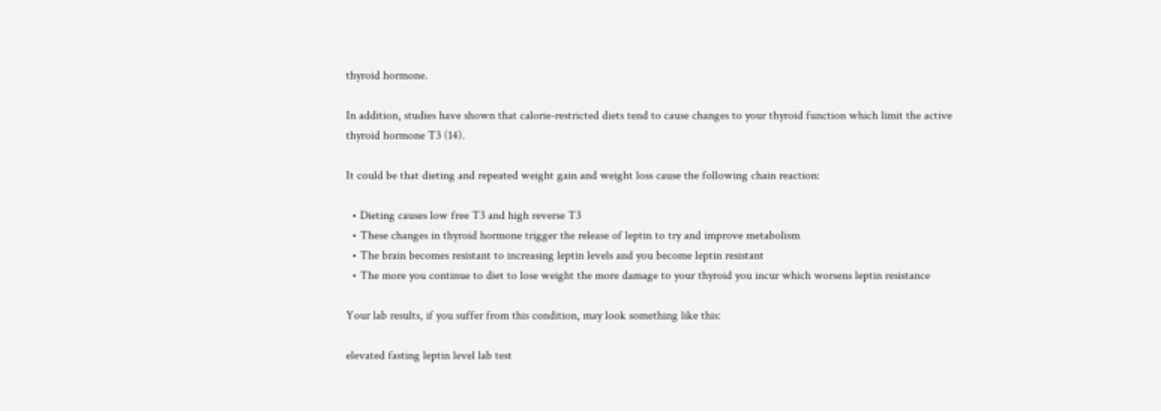thyroid hormone.

In addition, studies have shown that calorie-restricted diets tend to cause changes to your thyroid function which limit the active thyroid hormone T3 (14).

It could be that dieting and repeated weight gain and weight loss cause the following chain reaction:

  • Dieting causes low free T3 and high reverse T3
  • These changes in thyroid hormone trigger the release of leptin to try and improve metabolism
  • The brain becomes resistant to increasing leptin levels and you become leptin resistant
  • The more you continue to diet to lose weight the more damage to your thyroid you incur which worsens leptin resistance

Your lab results, if you suffer from this condition, may look something like this:

elevated fasting leptin level lab test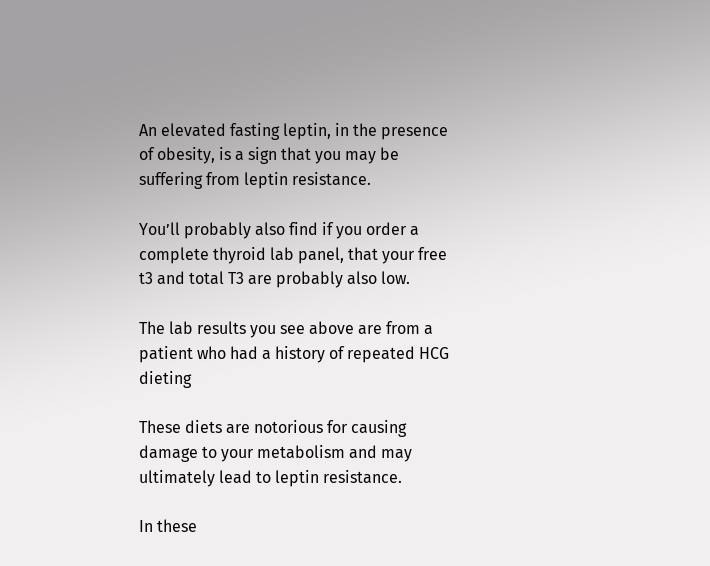An elevated fasting leptin, in the presence of obesity, is a sign that you may be suffering from leptin resistance.

You’ll probably also find if you order a complete thyroid lab panel, that your free t3 and total T3 are probably also low.

The lab results you see above are from a patient who had a history of repeated HCG dieting

These diets are notorious for causing damage to your metabolism and may ultimately lead to leptin resistance.

In these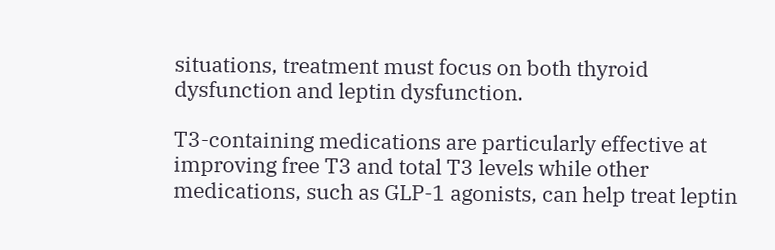situations, treatment must focus on both thyroid dysfunction and leptin dysfunction.

T3-containing medications are particularly effective at improving free T3 and total T3 levels while other medications, such as GLP-1 agonists, can help treat leptin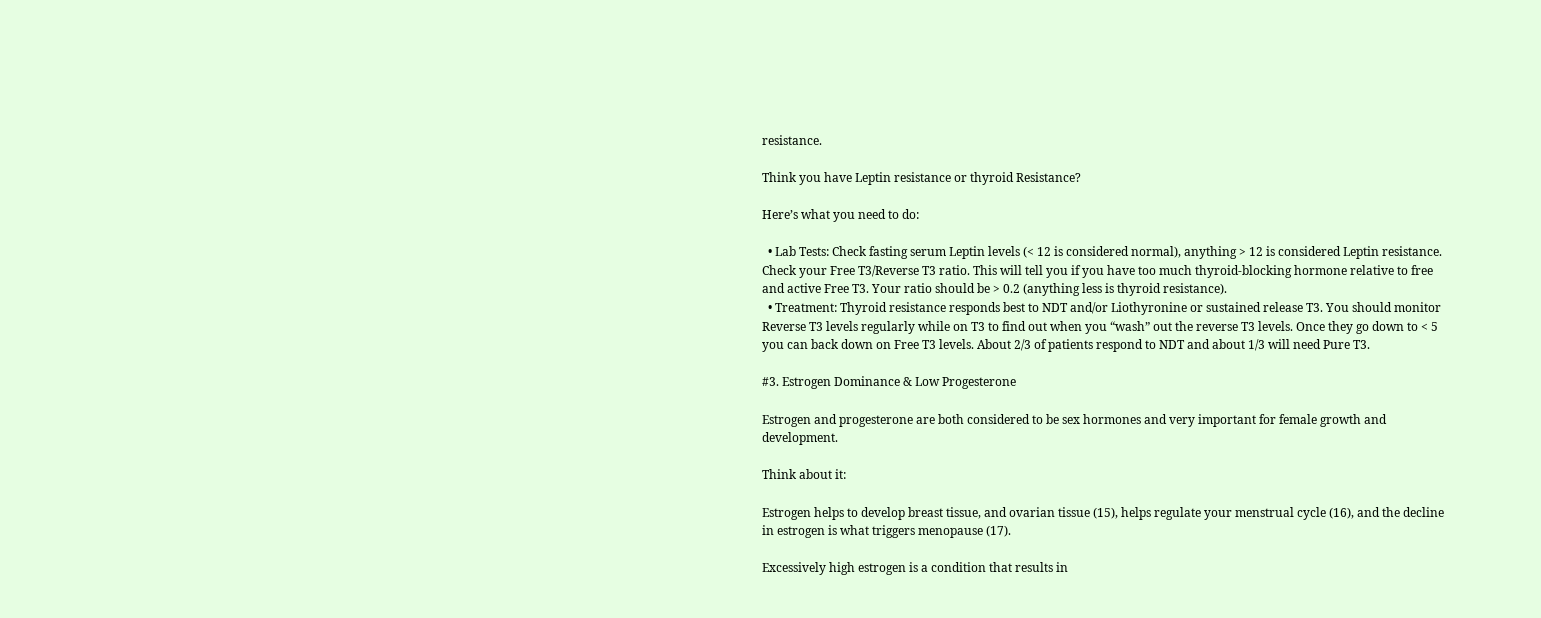resistance.

Think you have Leptin resistance or thyroid Resistance?

Here’s what you need to do:

  • Lab Tests: Check fasting serum Leptin levels (< 12 is considered normal), anything > 12 is considered Leptin resistance. Check your Free T3/Reverse T3 ratio. This will tell you if you have too much thyroid-blocking hormone relative to free and active Free T3. Your ratio should be > 0.2 (anything less is thyroid resistance).
  • Treatment: Thyroid resistance responds best to NDT and/or Liothyronine or sustained release T3. You should monitor Reverse T3 levels regularly while on T3 to find out when you “wash” out the reverse T3 levels. Once they go down to < 5 you can back down on Free T3 levels. About 2/3 of patients respond to NDT and about 1/3 will need Pure T3.

#3. Estrogen Dominance & Low Progesterone

Estrogen and progesterone are both considered to be sex hormones and very important for female growth and development.

Think about it:

Estrogen helps to develop breast tissue, and ovarian tissue (15), helps regulate your menstrual cycle (16), and the decline in estrogen is what triggers menopause (17).

Excessively high estrogen is a condition that results in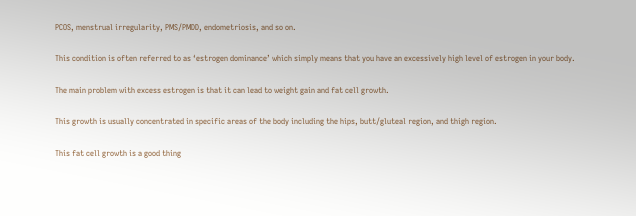PCOS, menstrual irregularity, PMS/PMDD, endometriosis, and so on.

This condition is often referred to as ‘estrogen dominance’ which simply means that you have an excessively high level of estrogen in your body.

The main problem with excess estrogen is that it can lead to weight gain and fat cell growth.

This growth is usually concentrated in specific areas of the body including the hips, butt/gluteal region, and thigh region.

This fat cell growth is a good thing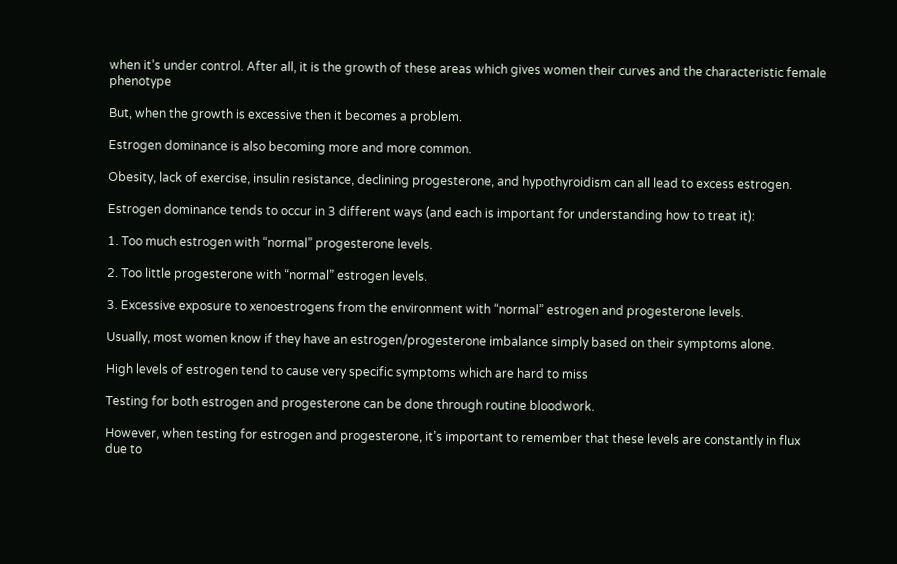when it’s under control. After all, it is the growth of these areas which gives women their curves and the characteristic female phenotype

But, when the growth is excessive then it becomes a problem.

Estrogen dominance is also becoming more and more common.

Obesity, lack of exercise, insulin resistance, declining progesterone, and hypothyroidism can all lead to excess estrogen.

Estrogen dominance tends to occur in 3 different ways (and each is important for understanding how to treat it):

1. Too much estrogen with “normal” progesterone levels.

2. Too little progesterone with “normal” estrogen levels.

3. Excessive exposure to xenoestrogens from the environment with “normal” estrogen and progesterone levels.

Usually, most women know if they have an estrogen/progesterone imbalance simply based on their symptoms alone.

High levels of estrogen tend to cause very specific symptoms which are hard to miss

Testing for both estrogen and progesterone can be done through routine bloodwork.

However, when testing for estrogen and progesterone, it’s important to remember that these levels are constantly in flux due to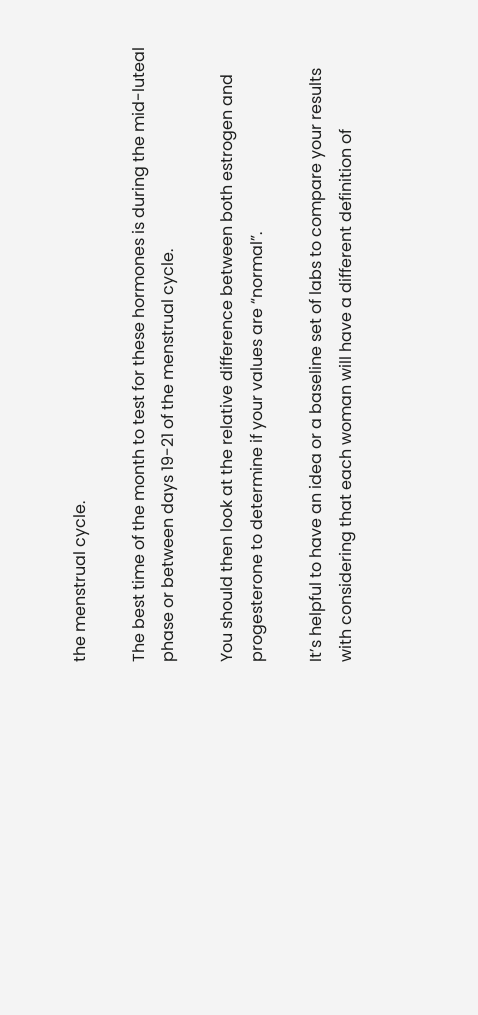the menstrual cycle.

The best time of the month to test for these hormones is during the mid-luteal phase or between days 19-21 of the menstrual cycle.

You should then look at the relative difference between both estrogen and progesterone to determine if your values are “normal”.

It’s helpful to have an idea or a baseline set of labs to compare your results with considering that each woman will have a different definition of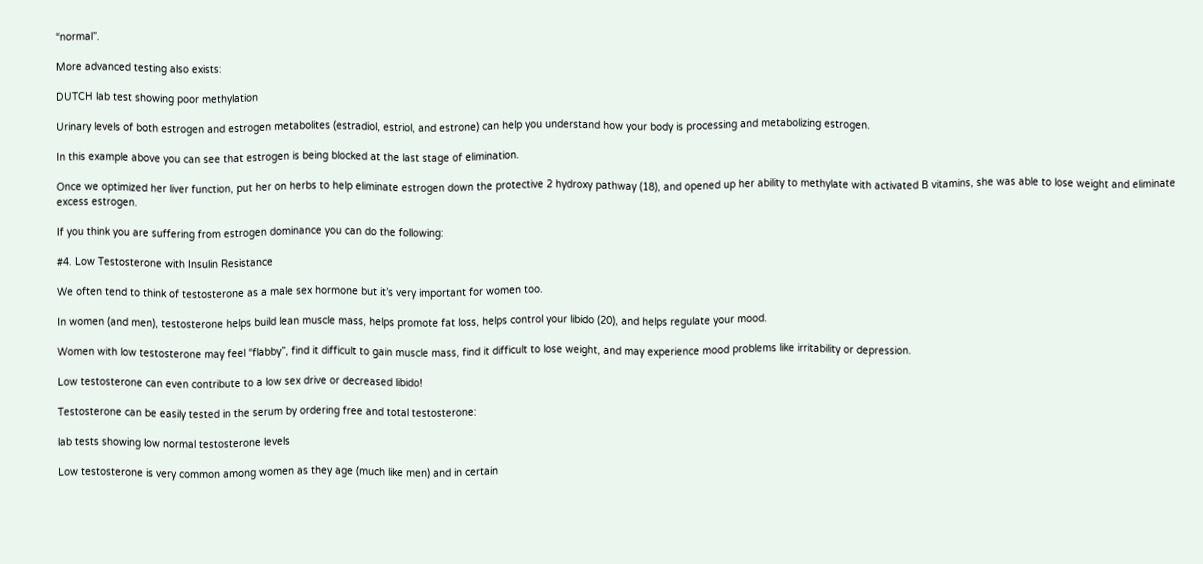“normal”.

More advanced testing also exists:

DUTCH lab test showing poor methylation

Urinary levels of both estrogen and estrogen metabolites (estradiol, estriol, and estrone) can help you understand how your body is processing and metabolizing estrogen.

In this example above you can see that estrogen is being blocked at the last stage of elimination.

Once we optimized her liver function, put her on herbs to help eliminate estrogen down the protective 2 hydroxy pathway (18), and opened up her ability to methylate with activated B vitamins, she was able to lose weight and eliminate excess estrogen.

If you think you are suffering from estrogen dominance you can do the following:

#4. Low Testosterone with Insulin Resistance

We often tend to think of testosterone as a male sex hormone but it’s very important for women too.

In women (and men), testosterone helps build lean muscle mass, helps promote fat loss, helps control your libido (20), and helps regulate your mood.

Women with low testosterone may feel “flabby”, find it difficult to gain muscle mass, find it difficult to lose weight, and may experience mood problems like irritability or depression.

Low testosterone can even contribute to a low sex drive or decreased libido!

Testosterone can be easily tested in the serum by ordering free and total testosterone:

lab tests showing low normal testosterone levels

Low testosterone is very common among women as they age (much like men) and in certain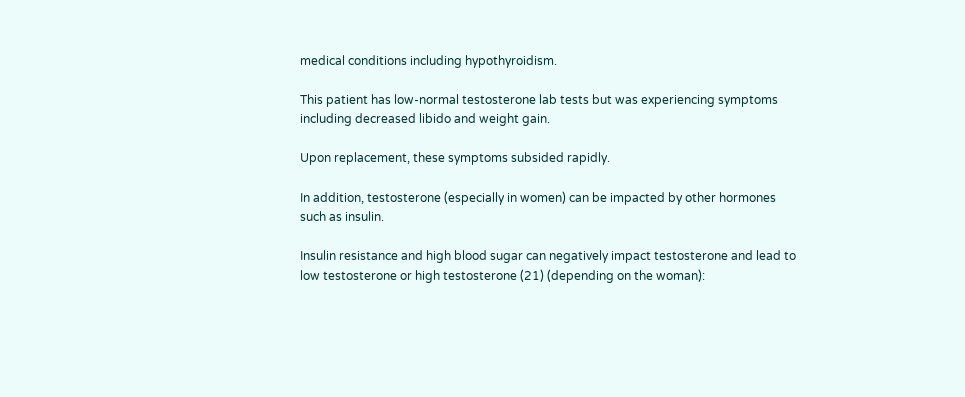medical conditions including hypothyroidism.

This patient has low-normal testosterone lab tests but was experiencing symptoms including decreased libido and weight gain.

Upon replacement, these symptoms subsided rapidly.

In addition, testosterone (especially in women) can be impacted by other hormones such as insulin.

Insulin resistance and high blood sugar can negatively impact testosterone and lead to low testosterone or high testosterone (21) (depending on the woman):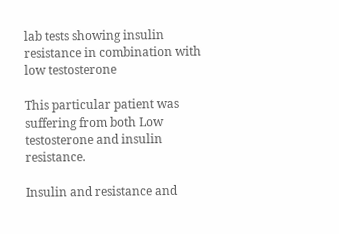lab tests showing insulin resistance in combination with low testosterone

This particular patient was suffering from both Low testosterone and insulin resistance.

Insulin and resistance and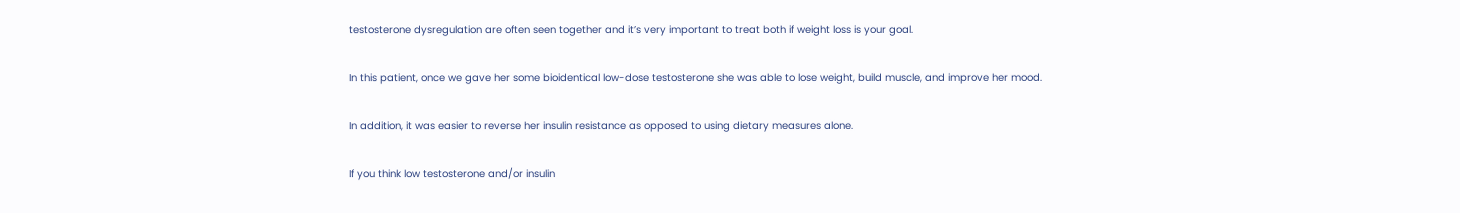testosterone dysregulation are often seen together and it’s very important to treat both if weight loss is your goal.

In this patient, once we gave her some bioidentical low-dose testosterone she was able to lose weight, build muscle, and improve her mood.

In addition, it was easier to reverse her insulin resistance as opposed to using dietary measures alone.

If you think low testosterone and/or insulin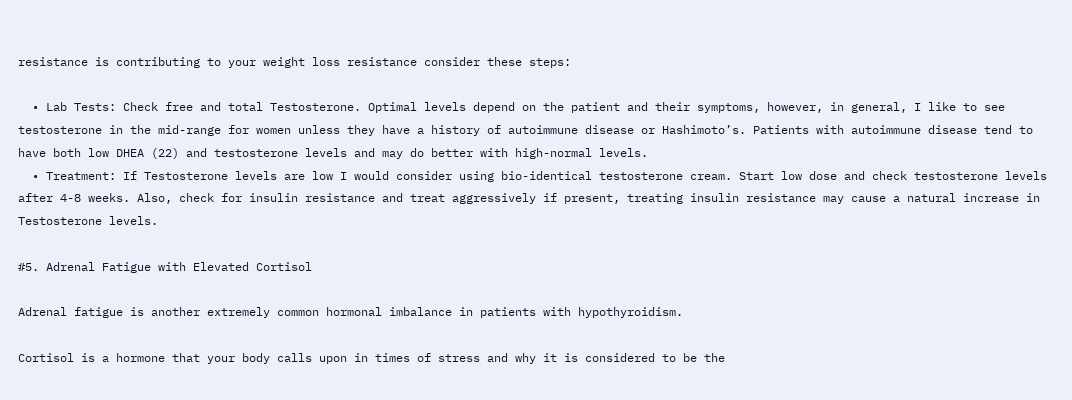resistance is contributing to your weight loss resistance consider these steps:

  • Lab Tests: Check free and total Testosterone. Optimal levels depend on the patient and their symptoms, however, in general, I like to see testosterone in the mid-range for women unless they have a history of autoimmune disease or Hashimoto’s. Patients with autoimmune disease tend to have both low DHEA (22) and testosterone levels and may do better with high-normal levels.
  • Treatment: If Testosterone levels are low I would consider using bio-identical testosterone cream. Start low dose and check testosterone levels after 4-8 weeks. Also, check for insulin resistance and treat aggressively if present, treating insulin resistance may cause a natural increase in Testosterone levels.

#5. Adrenal Fatigue with Elevated Cortisol

Adrenal fatigue is another extremely common hormonal imbalance in patients with hypothyroidism.

Cortisol is a hormone that your body calls upon in times of stress and why it is considered to be the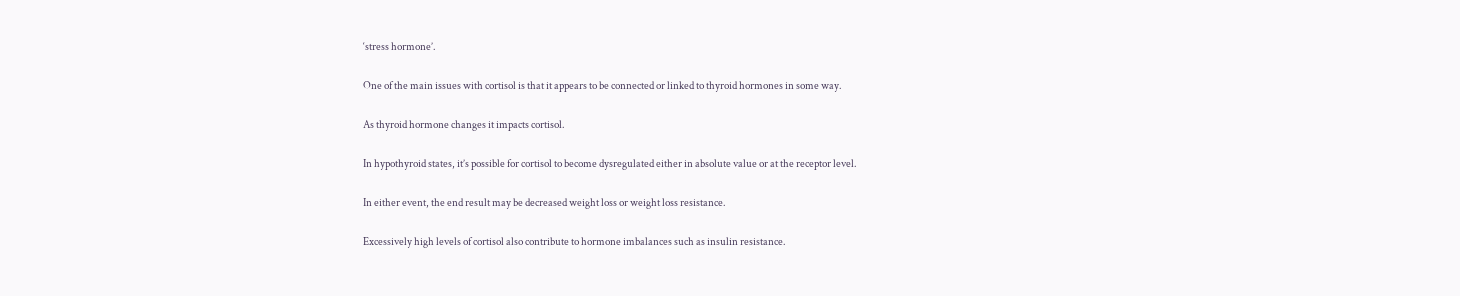‘stress hormone’.

One of the main issues with cortisol is that it appears to be connected or linked to thyroid hormones in some way.

As thyroid hormone changes it impacts cortisol.

In hypothyroid states, it’s possible for cortisol to become dysregulated either in absolute value or at the receptor level.

In either event, the end result may be decreased weight loss or weight loss resistance.

Excessively high levels of cortisol also contribute to hormone imbalances such as insulin resistance.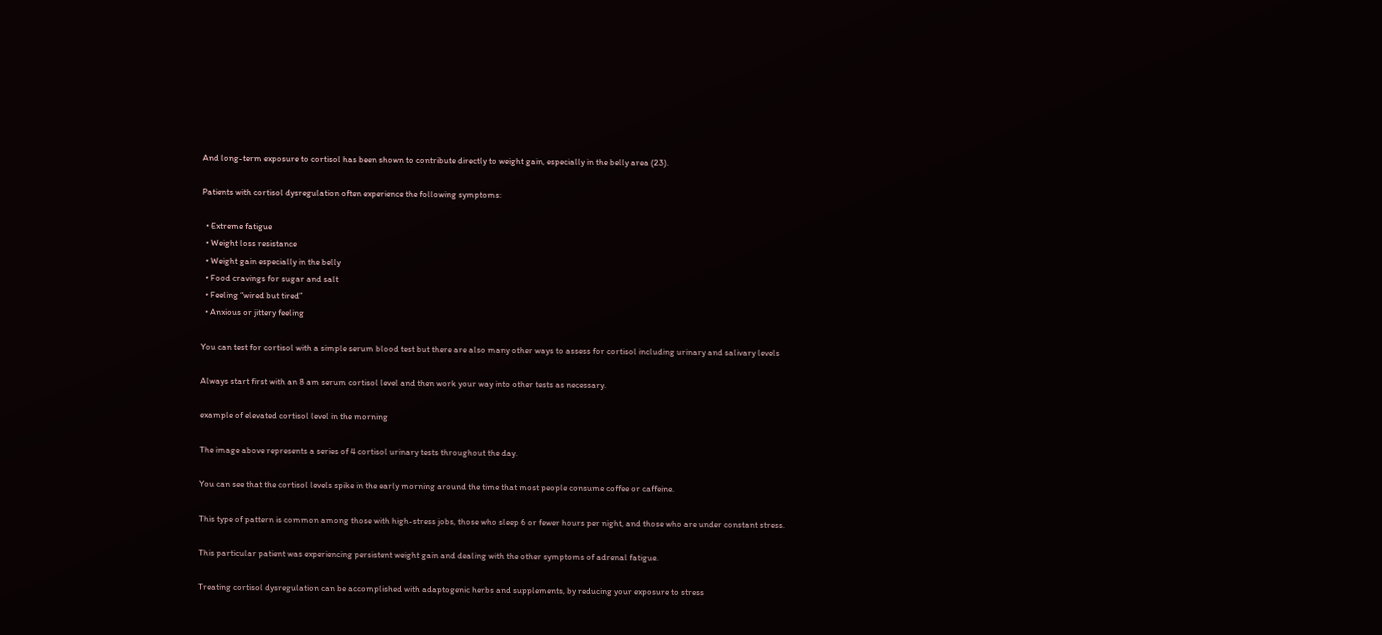And long-term exposure to cortisol has been shown to contribute directly to weight gain, especially in the belly area (23).

Patients with cortisol dysregulation often experience the following symptoms:

  • Extreme fatigue
  • Weight loss resistance
  • Weight gain especially in the belly
  • Food cravings for sugar and salt
  • Feeling “wired but tired”
  • Anxious or jittery feeling

You can test for cortisol with a simple serum blood test but there are also many other ways to assess for cortisol including urinary and salivary levels

Always start first with an 8 am serum cortisol level and then work your way into other tests as necessary.

example of elevated cortisol level in the morning

The image above represents a series of 4 cortisol urinary tests throughout the day.

You can see that the cortisol levels spike in the early morning around the time that most people consume coffee or caffeine.

This type of pattern is common among those with high-stress jobs, those who sleep 6 or fewer hours per night, and those who are under constant stress.

This particular patient was experiencing persistent weight gain and dealing with the other symptoms of adrenal fatigue.

Treating cortisol dysregulation can be accomplished with adaptogenic herbs and supplements, by reducing your exposure to stress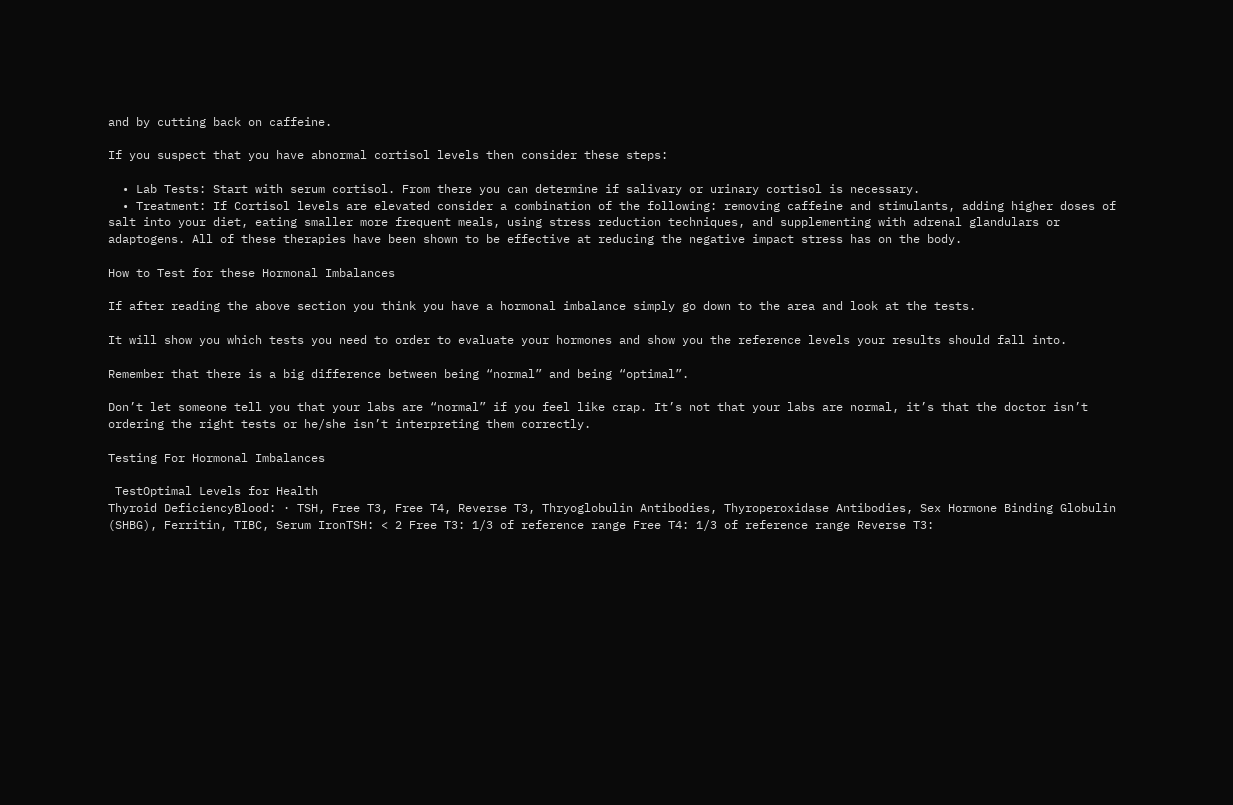and by cutting back on caffeine.

If you suspect that you have abnormal cortisol levels then consider these steps:

  • Lab Tests: Start with serum cortisol. From there you can determine if salivary or urinary cortisol is necessary.
  • Treatment: If Cortisol levels are elevated consider a combination of the following: removing caffeine and stimulants, adding higher doses of salt into your diet, eating smaller more frequent meals, using stress reduction techniques, and supplementing with adrenal glandulars or adaptogens. All of these therapies have been shown to be effective at reducing the negative impact stress has on the body.

How to Test for these Hormonal Imbalances

If after reading the above section you think you have a hormonal imbalance simply go down to the area and look at the tests.

It will show you which tests you need to order to evaluate your hormones and show you the reference levels your results should fall into.

Remember that there is a big difference between being “normal” and being “optimal”.

Don’t let someone tell you that your labs are “normal” if you feel like crap. It’s not that your labs are normal, it’s that the doctor isn’t ordering the right tests or he/she isn’t interpreting them correctly.

Testing For Hormonal Imbalances

 TestOptimal Levels for Health
Thyroid DeficiencyBlood: · TSH, Free T3, Free T4, Reverse T3, Thryoglobulin Antibodies, Thyroperoxidase Antibodies, Sex Hormone Binding Globulin (SHBG), Ferritin, TIBC, Serum IronTSH: < 2 Free T3: 1/3 of reference range Free T4: 1/3 of reference range Reverse T3: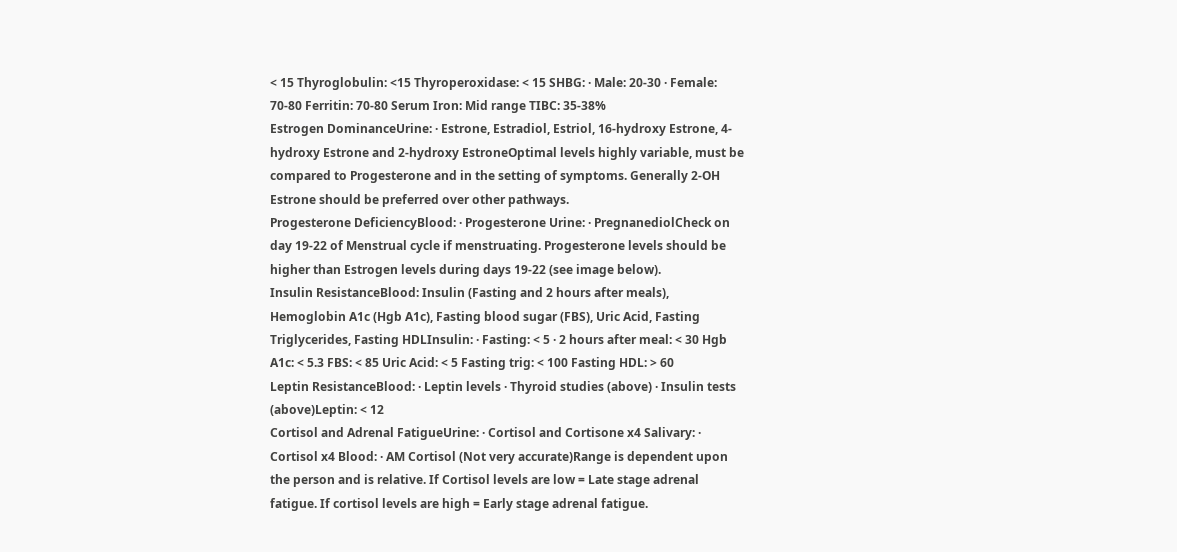< 15 Thyroglobulin: <15 Thyroperoxidase: < 15 SHBG: · Male: 20-30 · Female: 70-80 Ferritin: 70-80 Serum Iron: Mid range TIBC: 35-38%
Estrogen DominanceUrine: · Estrone, Estradiol, Estriol, 16-hydroxy Estrone, 4-hydroxy Estrone and 2-hydroxy EstroneOptimal levels highly variable, must be compared to Progesterone and in the setting of symptoms. Generally 2-OH Estrone should be preferred over other pathways.
Progesterone DeficiencyBlood: · Progesterone Urine: · PregnanediolCheck on day 19-22 of Menstrual cycle if menstruating. Progesterone levels should be higher than Estrogen levels during days 19-22 (see image below).
Insulin ResistanceBlood: Insulin (Fasting and 2 hours after meals), Hemoglobin A1c (Hgb A1c), Fasting blood sugar (FBS), Uric Acid, Fasting Triglycerides, Fasting HDLInsulin: · Fasting: < 5 · 2 hours after meal: < 30 Hgb A1c: < 5.3 FBS: < 85 Uric Acid: < 5 Fasting trig: < 100 Fasting HDL: > 60
Leptin ResistanceBlood: · Leptin levels · Thyroid studies (above) · Insulin tests (above)Leptin: < 12
Cortisol and Adrenal FatigueUrine: · Cortisol and Cortisone x4 Salivary: · Cortisol x4 Blood: · AM Cortisol (Not very accurate)Range is dependent upon the person and is relative. If Cortisol levels are low = Late stage adrenal fatigue. If cortisol levels are high = Early stage adrenal fatigue.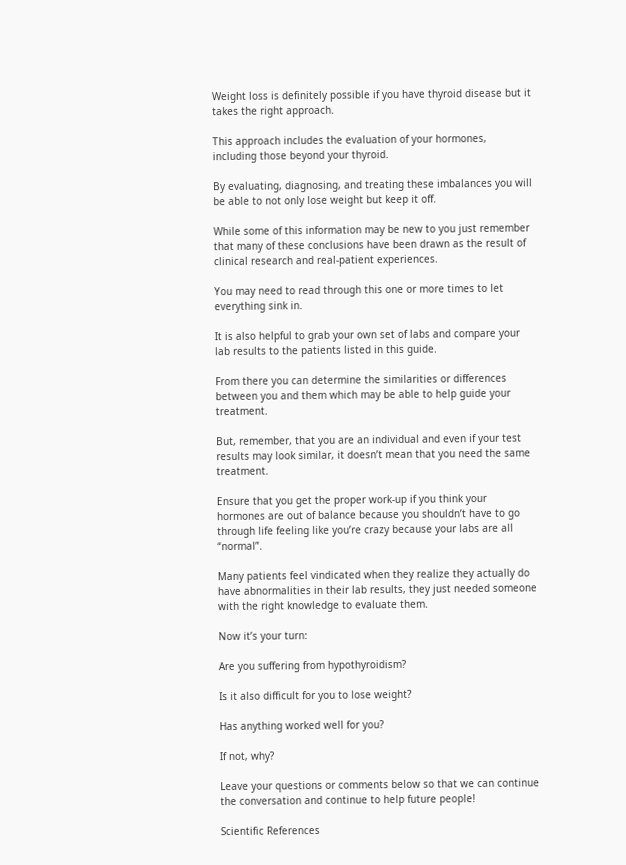Weight loss is definitely possible if you have thyroid disease but it takes the right approach.

This approach includes the evaluation of your hormones, including those beyond your thyroid.

By evaluating, diagnosing, and treating these imbalances you will be able to not only lose weight but keep it off.

While some of this information may be new to you just remember that many of these conclusions have been drawn as the result of clinical research and real-patient experiences.

You may need to read through this one or more times to let everything sink in.

It is also helpful to grab your own set of labs and compare your lab results to the patients listed in this guide.

From there you can determine the similarities or differences between you and them which may be able to help guide your treatment.

But, remember, that you are an individual and even if your test results may look similar, it doesn’t mean that you need the same treatment.

Ensure that you get the proper work-up if you think your hormones are out of balance because you shouldn’t have to go through life feeling like you’re crazy because your labs are all “normal”.

Many patients feel vindicated when they realize they actually do have abnormalities in their lab results, they just needed someone with the right knowledge to evaluate them.

Now it’s your turn:

Are you suffering from hypothyroidism?

Is it also difficult for you to lose weight?

Has anything worked well for you?

If not, why?

Leave your questions or comments below so that we can continue the conversation and continue to help future people!

Scientific References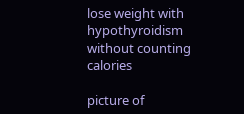lose weight with hypothyroidism without counting calories

picture of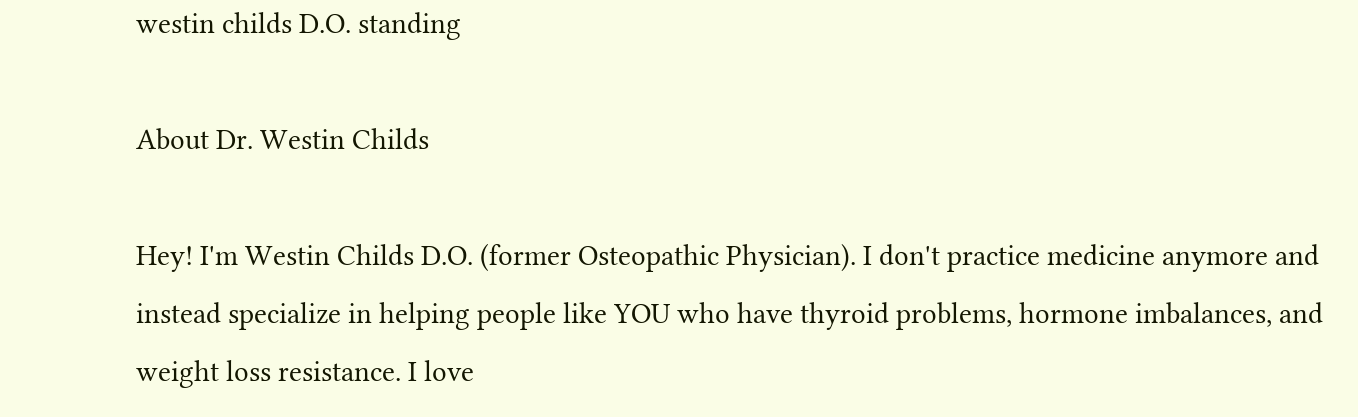westin childs D.O. standing

About Dr. Westin Childs

Hey! I'm Westin Childs D.O. (former Osteopathic Physician). I don't practice medicine anymore and instead specialize in helping people like YOU who have thyroid problems, hormone imbalances, and weight loss resistance. I love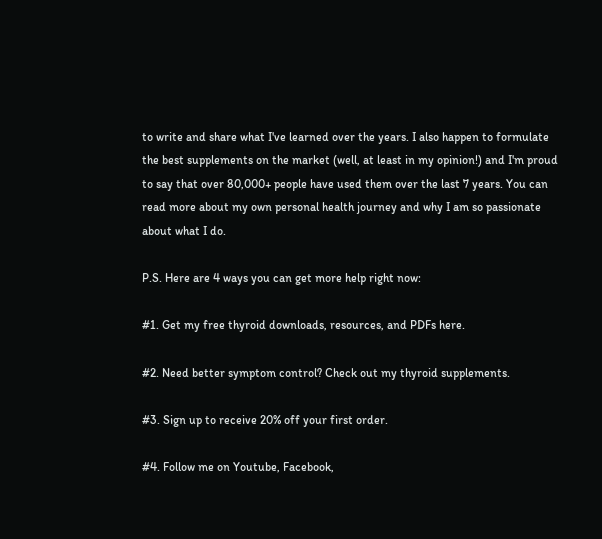to write and share what I've learned over the years. I also happen to formulate the best supplements on the market (well, at least in my opinion!) and I'm proud to say that over 80,000+ people have used them over the last 7 years. You can read more about my own personal health journey and why I am so passionate about what I do.

P.S. Here are 4 ways you can get more help right now:

#1. Get my free thyroid downloads, resources, and PDFs here.

#2. Need better symptom control? Check out my thyroid supplements.

#3. Sign up to receive 20% off your first order.

#4. Follow me on Youtube, Facebook,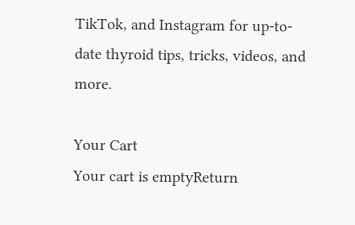TikTok, and Instagram for up-to-date thyroid tips, tricks, videos, and more.

Your Cart
Your cart is emptyReturn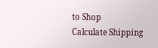to Shop
Calculate Shipping